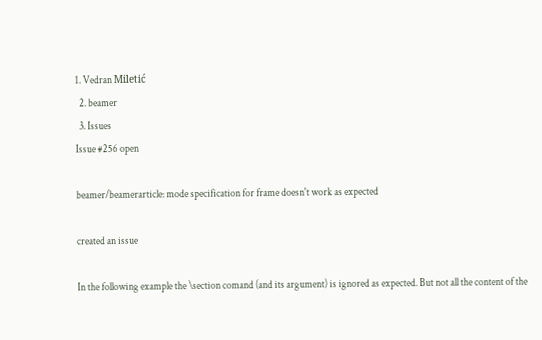1. Vedran Miletić
  2. beamer
  3. Issues
Issue #256 open

beamer/beamerarticle: mode specification for frame doesn't work as expected

created an issue

In the following example the \section comand (and its argument) is ignored as expected. But not all the content of the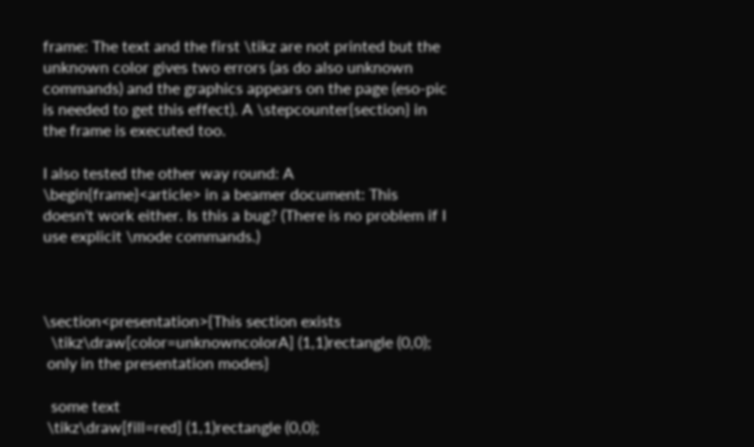frame: The text and the first \tikz are not printed but the unknown color gives two errors (as do also unknown commands) and the graphics appears on the page (eso-pic is needed to get this effect). A \stepcounter{section} in the frame is executed too.

I also tested the other way round: A \begin{frame}<article> in a beamer document: This doesn't work either. Is this a bug? (There is no problem if I use explicit \mode commands.)



\section<presentation>{This section exists
  \tikz\draw[color=unknowncolorA] (1,1)rectangle (0,0);
 only in the presentation modes}

  some text
 \tikz\draw[fill=red] (1,1)rectangle (0,0);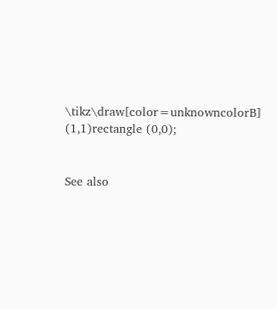\tikz\draw[color=unknowncolorB] (1,1)rectangle (0,0);


See also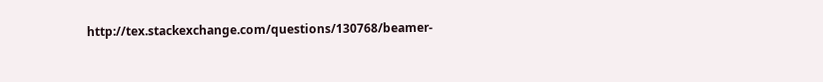http://tex.stackexchange.com/questions/130768/beamer-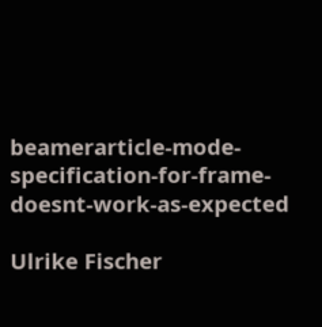beamerarticle-mode-specification-for-frame-doesnt-work-as-expected

Ulrike Fischer